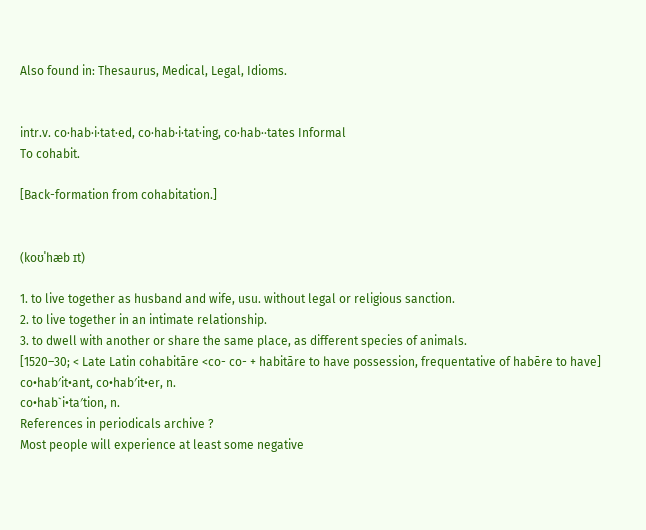Also found in: Thesaurus, Medical, Legal, Idioms.


intr.v. co·hab·i·tat·ed, co·hab·i·tat·ing, co·hab··tates Informal
To cohabit.

[Back-formation from cohabitation.]


(koʊˈhæb ɪt)

1. to live together as husband and wife, usu. without legal or religious sanction.
2. to live together in an intimate relationship.
3. to dwell with another or share the same place, as different species of animals.
[1520–30; < Late Latin cohabitāre <co- co- + habitāre to have possession, frequentative of habēre to have]
co•hab′it•ant, co•hab′it•er, n.
co•hab`i•ta′tion, n.
References in periodicals archive ?
Most people will experience at least some negative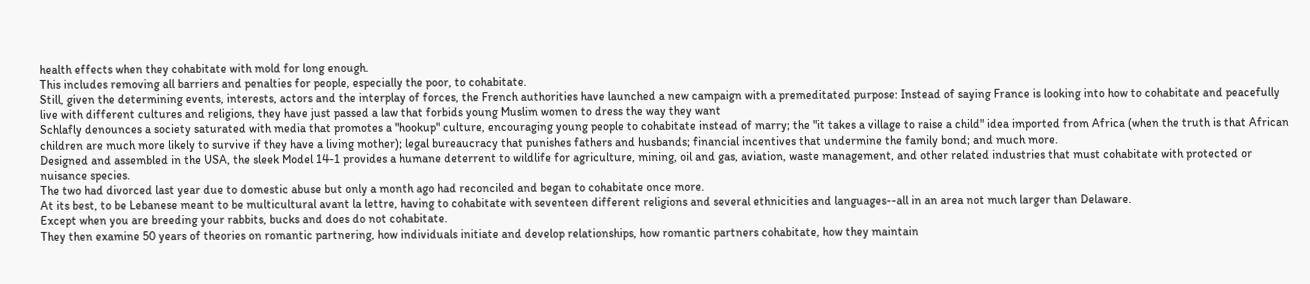health effects when they cohabitate with mold for long enough.
This includes removing all barriers and penalties for people, especially the poor, to cohabitate.
Still, given the determining events, interests, actors and the interplay of forces, the French authorities have launched a new campaign with a premeditated purpose: Instead of saying France is looking into how to cohabitate and peacefully live with different cultures and religions, they have just passed a law that forbids young Muslim women to dress the way they want
Schlafly denounces a society saturated with media that promotes a "hookup" culture, encouraging young people to cohabitate instead of marry; the "it takes a village to raise a child" idea imported from Africa (when the truth is that African children are much more likely to survive if they have a living mother); legal bureaucracy that punishes fathers and husbands; financial incentives that undermine the family bond; and much more.
Designed and assembled in the USA, the sleek Model 14-1 provides a humane deterrent to wildlife for agriculture, mining, oil and gas, aviation, waste management, and other related industries that must cohabitate with protected or nuisance species.
The two had divorced last year due to domestic abuse but only a month ago had reconciled and began to cohabitate once more.
At its best, to be Lebanese meant to be multicultural avant la lettre, having to cohabitate with seventeen different religions and several ethnicities and languages--all in an area not much larger than Delaware.
Except when you are breeding your rabbits, bucks and does do not cohabitate.
They then examine 50 years of theories on romantic partnering, how individuals initiate and develop relationships, how romantic partners cohabitate, how they maintain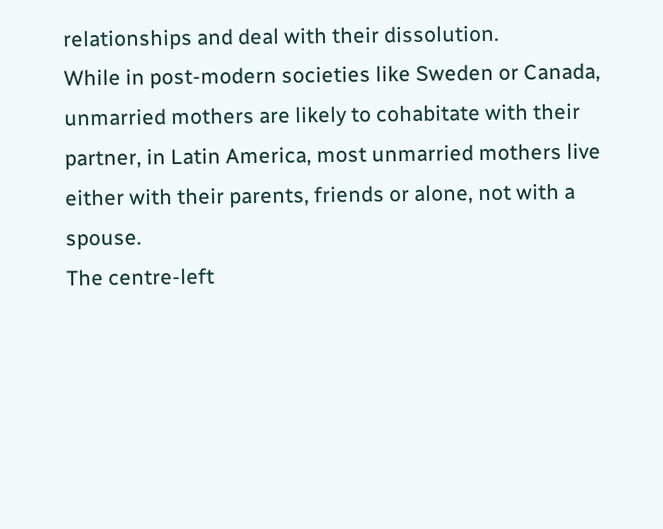relationships and deal with their dissolution.
While in post-modern societies like Sweden or Canada, unmarried mothers are likely to cohabitate with their partner, in Latin America, most unmarried mothers live either with their parents, friends or alone, not with a spouse.
The centre-left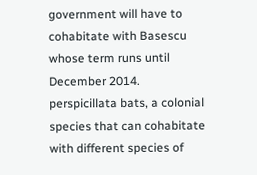government will have to cohabitate with Basescu whose term runs until December 2014.
perspicillata bats, a colonial species that can cohabitate with different species of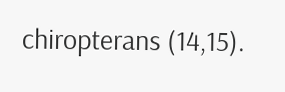chiropterans (14,15).